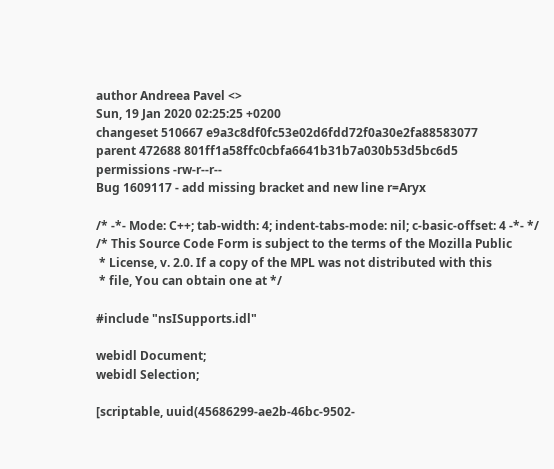author Andreea Pavel <>
Sun, 19 Jan 2020 02:25:25 +0200
changeset 510667 e9a3c8df0fc53e02d6fdd72f0a30e2fa88583077
parent 472688 801ff1a58ffc0cbfa6641b31b7a030b53d5bc6d5
permissions -rw-r--r--
Bug 1609117 - add missing bracket and new line r=Aryx

/* -*- Mode: C++; tab-width: 4; indent-tabs-mode: nil; c-basic-offset: 4 -*- */
/* This Source Code Form is subject to the terms of the Mozilla Public
 * License, v. 2.0. If a copy of the MPL was not distributed with this
 * file, You can obtain one at */

#include "nsISupports.idl"

webidl Document;
webidl Selection;

[scriptable, uuid(45686299-ae2b-46bc-9502-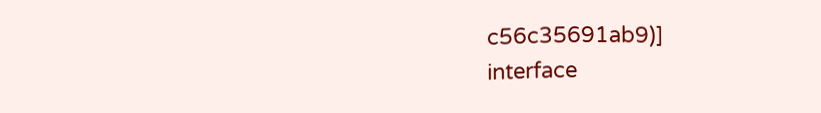c56c35691ab9)]
interface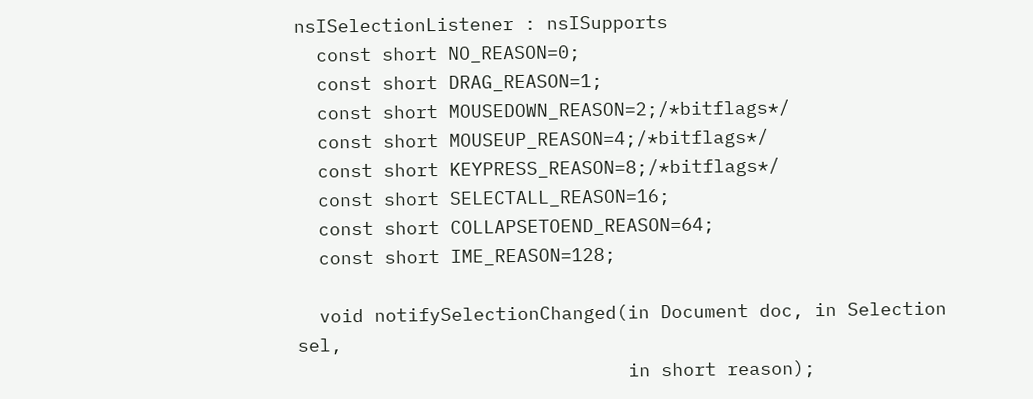nsISelectionListener : nsISupports
  const short NO_REASON=0;
  const short DRAG_REASON=1;
  const short MOUSEDOWN_REASON=2;/*bitflags*/
  const short MOUSEUP_REASON=4;/*bitflags*/
  const short KEYPRESS_REASON=8;/*bitflags*/
  const short SELECTALL_REASON=16;
  const short COLLAPSETOEND_REASON=64;
  const short IME_REASON=128;

  void notifySelectionChanged(in Document doc, in Selection sel,
                              in short reason);